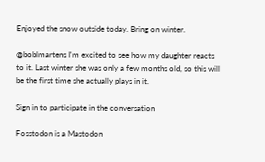Enjoyed the snow outside today. Bring on winter.

@boblmartens I'm excited to see how my daughter reacts to it. Last winter she was only a few months old, so this will be the first time she actually plays in it.

Sign in to participate in the conversation

Fosstodon is a Mastodon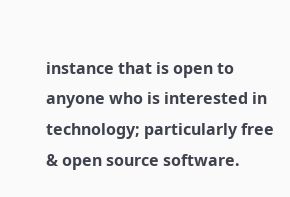instance that is open to anyone who is interested in technology; particularly free & open source software.